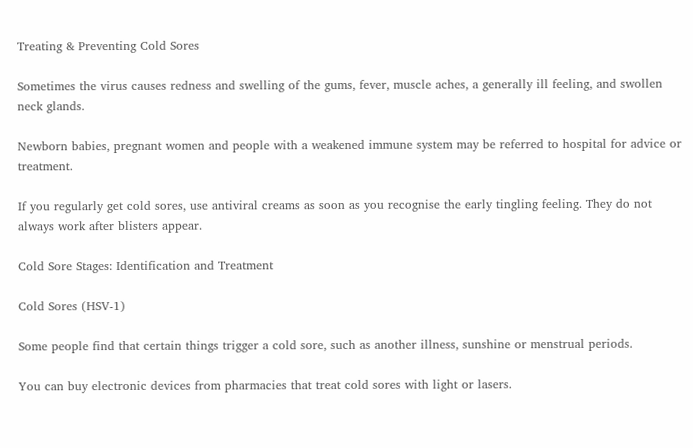Treating & Preventing Cold Sores

Sometimes the virus causes redness and swelling of the gums, fever, muscle aches, a generally ill feeling, and swollen neck glands.

Newborn babies, pregnant women and people with a weakened immune system may be referred to hospital for advice or treatment.

If you regularly get cold sores, use antiviral creams as soon as you recognise the early tingling feeling. They do not always work after blisters appear.

Cold Sore Stages: Identification and Treatment

Cold Sores (HSV-1)

Some people find that certain things trigger a cold sore, such as another illness, sunshine or menstrual periods.

You can buy electronic devices from pharmacies that treat cold sores with light or lasers.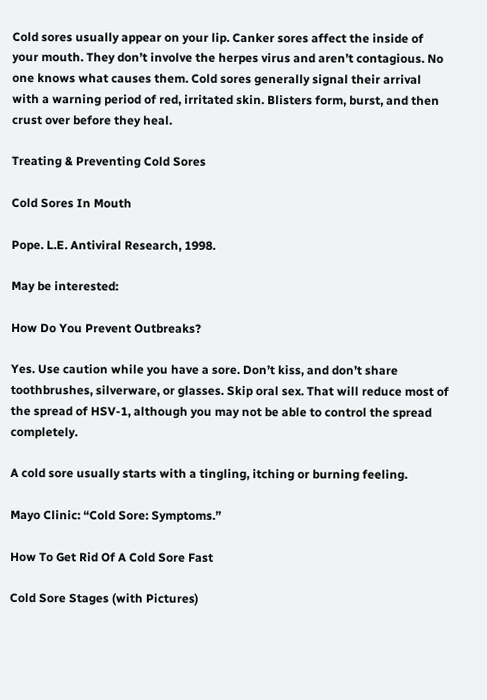Cold sores usually appear on your lip. Canker sores affect the inside of your mouth. They don’t involve the herpes virus and aren’t contagious. No one knows what causes them. Cold sores generally signal their arrival with a warning period of red, irritated skin. Blisters form, burst, and then crust over before they heal.

Treating & Preventing Cold Sores

Cold Sores In Mouth

Pope. L.E. Antiviral Research, 1998.

May be interested:

How Do You Prevent Outbreaks?

Yes. Use caution while you have a sore. Don’t kiss, and don’t share toothbrushes, silverware, or glasses. Skip oral sex. That will reduce most of the spread of HSV-1, although you may not be able to control the spread completely.

A cold sore usually starts with a tingling, itching or burning feeling.

Mayo Clinic: “Cold Sore: Symptoms.”

How To Get Rid Of A Cold Sore Fast

Cold Sore Stages (with Pictures)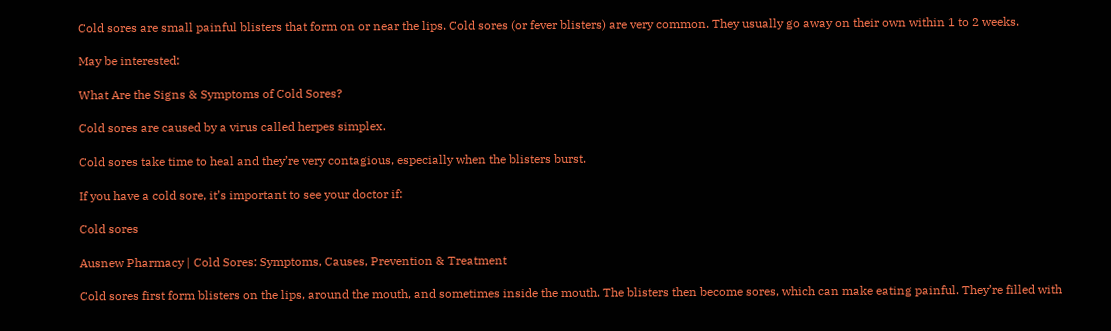Cold sores are small painful blisters that form on or near the lips. Cold sores (or fever blisters) are very common. They usually go away on their own within 1 to 2 weeks.

May be interested:

What Are the Signs & Symptoms of Cold Sores?

Cold sores are caused by a virus called herpes simplex.

Cold sores take time to heal and they’re very contagious, especially when the blisters burst.

If you have a cold sore, it’s important to see your doctor if:

Cold sores

Ausnew Pharmacy | Cold Sores: Symptoms, Causes, Prevention & Treatment

Cold sores first form blisters on the lips, around the mouth, and sometimes inside the mouth. The blisters then become sores, which can make eating painful. They’re filled with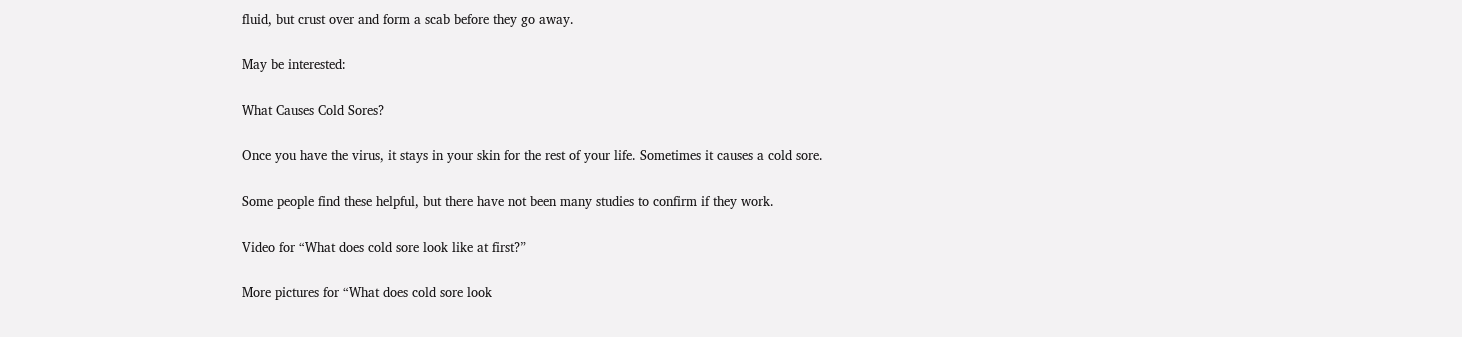fluid, but crust over and form a scab before they go away.

May be interested:

What Causes Cold Sores?

Once you have the virus, it stays in your skin for the rest of your life. Sometimes it causes a cold sore.

Some people find these helpful, but there have not been many studies to confirm if they work.

Video for “What does cold sore look like at first?”

More pictures for “What does cold sore look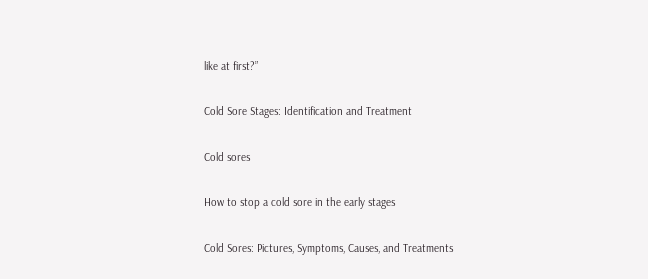like at first?”

Cold Sore Stages: Identification and Treatment

Cold sores

How to stop a cold sore in the early stages

Cold Sores: Pictures, Symptoms, Causes, and Treatments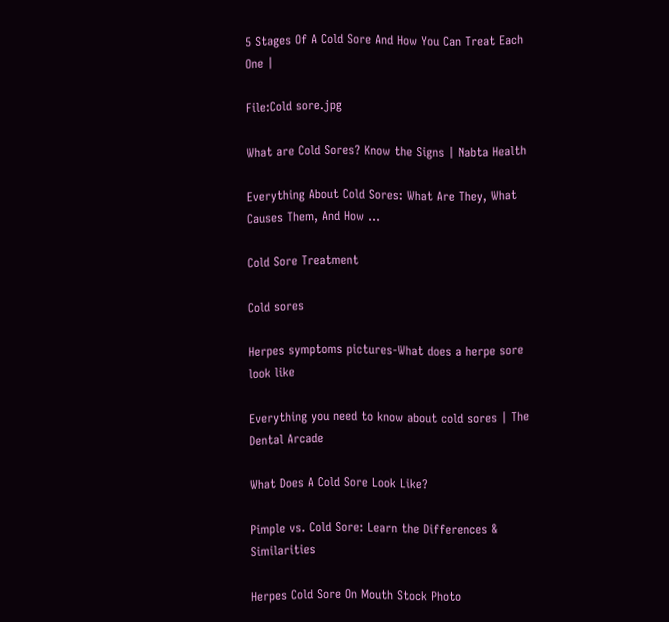5 Stages Of A Cold Sore And How You Can Treat Each One |

File:Cold sore.jpg

What are Cold Sores? Know the Signs | Nabta Health

Everything About Cold Sores: What Are They, What Causes Them, And How ...

Cold Sore Treatment

Cold sores

Herpes symptoms pictures-What does a herpe sore look like

Everything you need to know about cold sores | The Dental Arcade

What Does A Cold Sore Look Like?

Pimple vs. Cold Sore: Learn the Differences & Similarities

Herpes Cold Sore On Mouth Stock Photo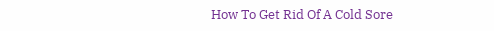How To Get Rid Of A Cold Sore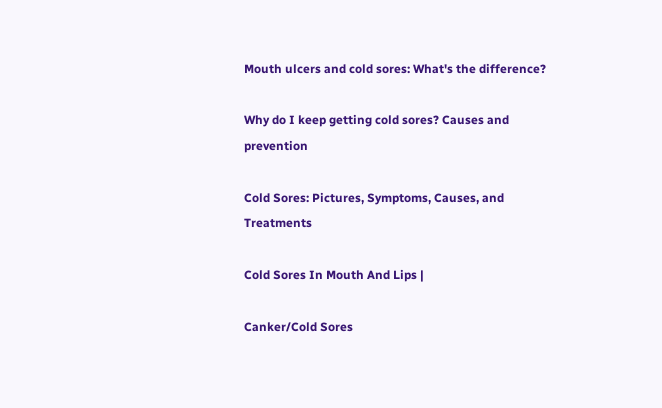Mouth ulcers and cold sores: What's the difference?

Why do I keep getting cold sores? Causes and prevention

Cold Sores: Pictures, Symptoms, Causes, and Treatments

Cold Sores In Mouth And Lips |

Canker/Cold Sores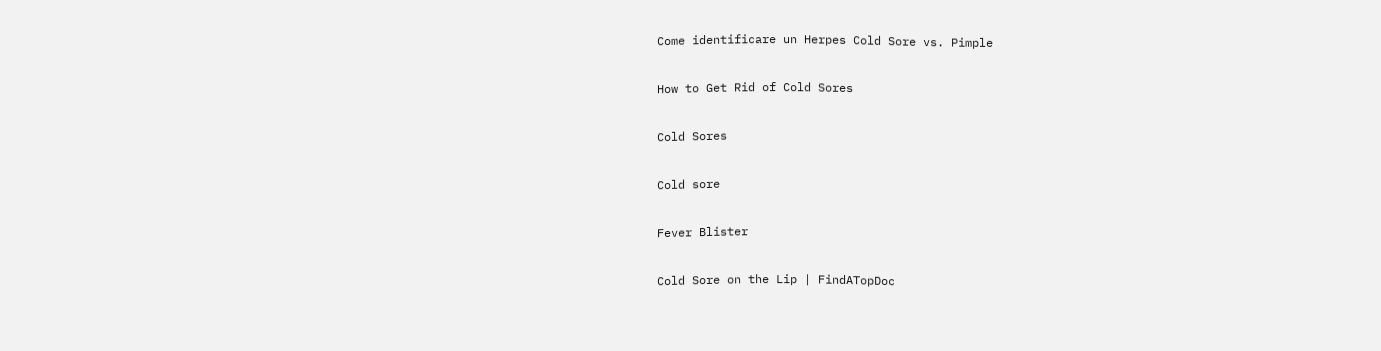Come identificare un Herpes Cold Sore vs. Pimple

How to Get Rid of Cold Sores

Cold Sores

Cold sore

Fever Blister

Cold Sore on the Lip | FindATopDoc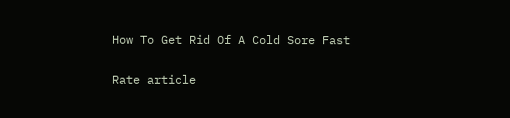How To Get Rid Of A Cold Sore Fast

Rate article